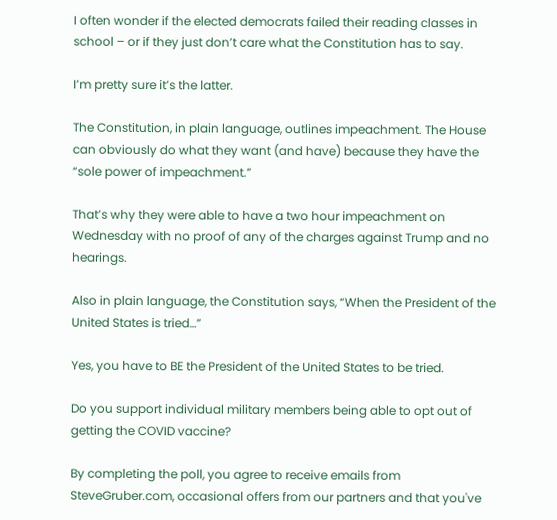I often wonder if the elected democrats failed their reading classes in school – or if they just don’t care what the Constitution has to say.

I’m pretty sure it’s the latter.

The Constitution, in plain language, outlines impeachment. The House can obviously do what they want (and have) because they have the “sole power of impeachment.”

That’s why they were able to have a two hour impeachment on Wednesday with no proof of any of the charges against Trump and no hearings.

Also in plain language, the Constitution says, “When the President of the United States is tried…”

Yes, you have to BE the President of the United States to be tried.

Do you support individual military members being able to opt out of getting the COVID vaccine?

By completing the poll, you agree to receive emails from SteveGruber.com, occasional offers from our partners and that you've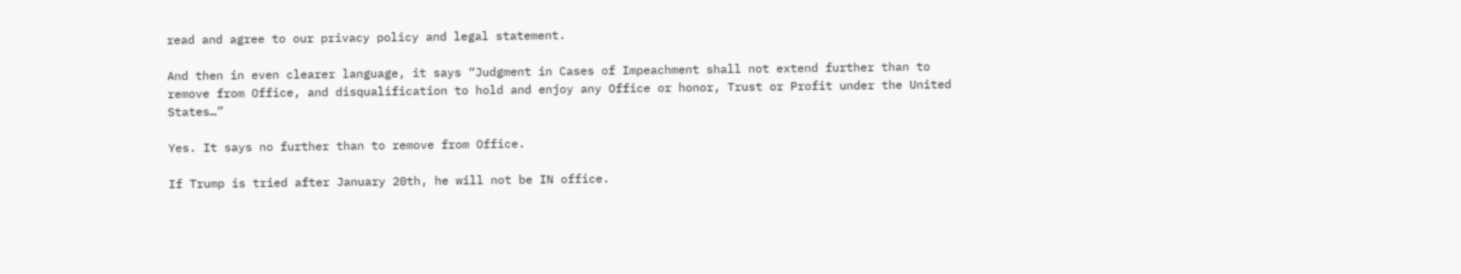read and agree to our privacy policy and legal statement.

And then in even clearer language, it says “Judgment in Cases of Impeachment shall not extend further than to remove from Office, and disqualification to hold and enjoy any Office or honor, Trust or Profit under the United States…”

Yes. It says no further than to remove from Office.

If Trump is tried after January 20th, he will not be IN office.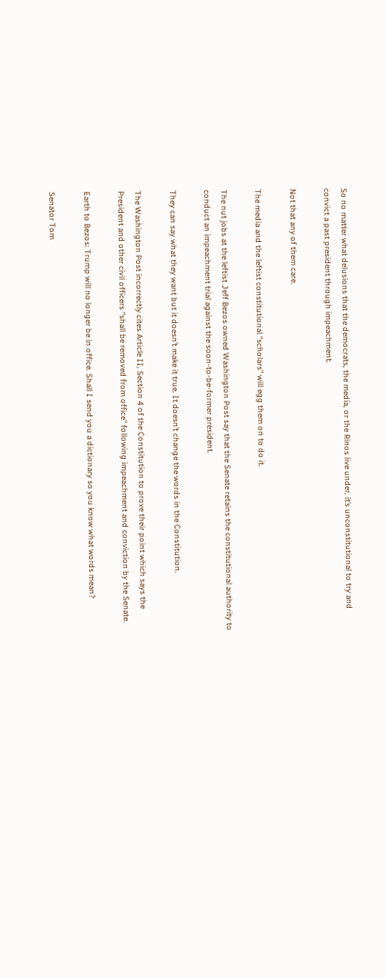So no matter what delusions that the democrats, the media, or the Rinos live under, it’s unconstitutional to try and convict a past president through impeachment.

Not that any of them care.

The media and the leftist constitutional “scholars” will egg them on to do it.

The nut jobs at the leftist Jeff Bezos owned Washington Post say that the Senate retains the constitutional authority to conduct an impeachment trial against the soon-to-be-former president.

They can say what they want but it doesn’t make it true. It doesn’t change the words in the Constitution.

The Washington Post incorrectly cites Article II, Section 4 of the Constitution to prove their point which says the President and other civil officers “shall be removed from office” following impeachment and conviction by the Senate.

Earth to Bezos: Trump will no longer be in office. Shall I send you a dictionary so you know what words mean?

Senator Tom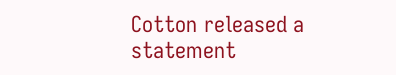Cotton released a statement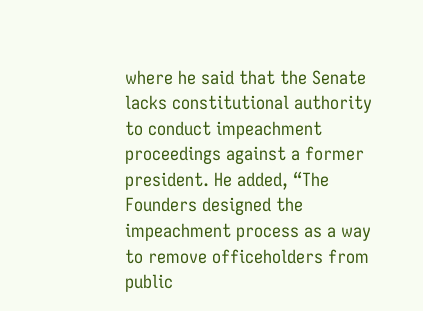where he said that the Senate lacks constitutional authority to conduct impeachment proceedings against a former president. He added, “The Founders designed the impeachment process as a way to remove officeholders from public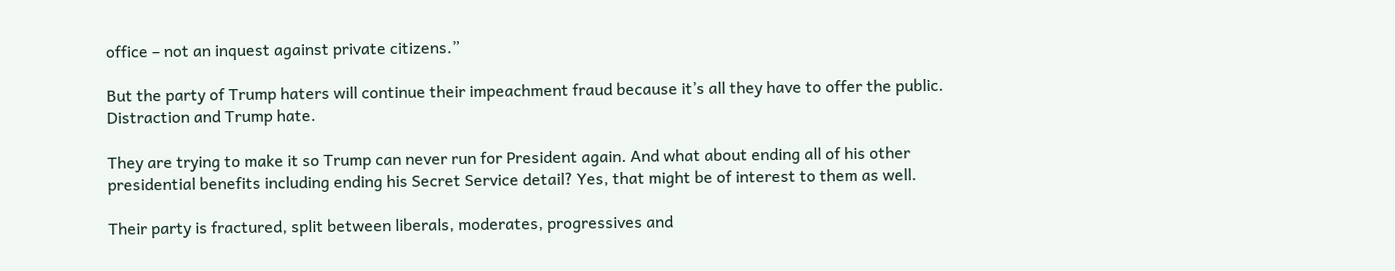office – not an inquest against private citizens.”

But the party of Trump haters will continue their impeachment fraud because it’s all they have to offer the public. Distraction and Trump hate.

They are trying to make it so Trump can never run for President again. And what about ending all of his other presidential benefits including ending his Secret Service detail? Yes, that might be of interest to them as well.

Their party is fractured, split between liberals, moderates, progressives and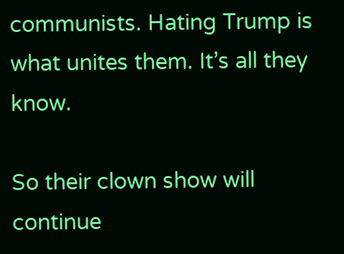communists. Hating Trump is what unites them. It’s all they know.

So their clown show will continue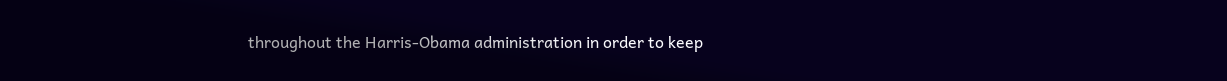throughout the Harris-Obama administration in order to keep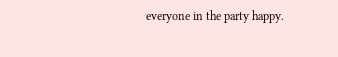everyone in the party happy.